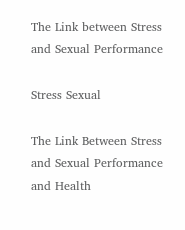The Link between Stress and Sexual Performance

Stress Sexual

The Link Between Stress and Sexual Performance and Health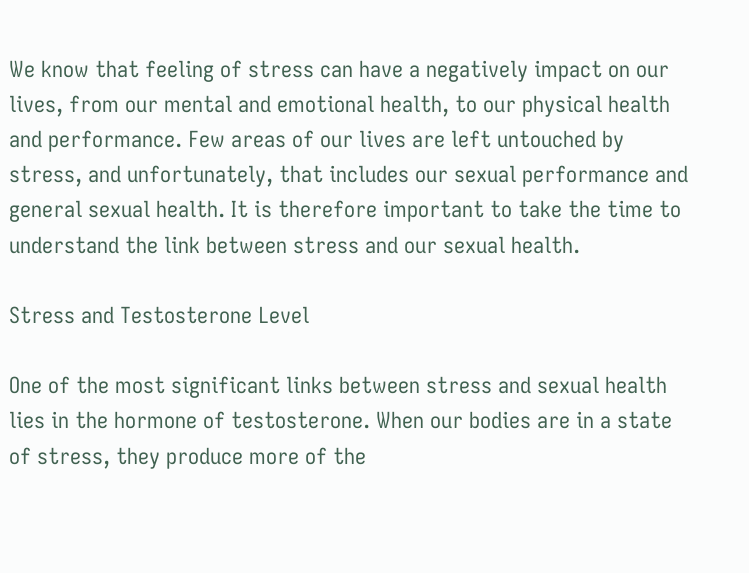We know that feeling of stress can have a negatively impact on our lives, from our mental and emotional health, to our physical health and performance. Few areas of our lives are left untouched by stress, and unfortunately, that includes our sexual performance and general sexual health. It is therefore important to take the time to understand the link between stress and our sexual health.

Stress and Testosterone Level

One of the most significant links between stress and sexual health lies in the hormone of testosterone. When our bodies are in a state of stress, they produce more of the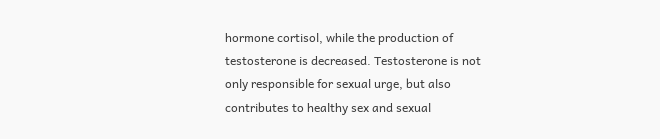hormone cortisol, while the production of testosterone is decreased. Testosterone is not only responsible for sexual urge, but also contributes to healthy sex and sexual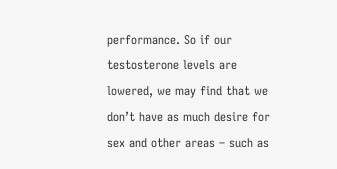performance. So if our testosterone levels are lowered, we may find that we don’t have as much desire for sex and other areas – such as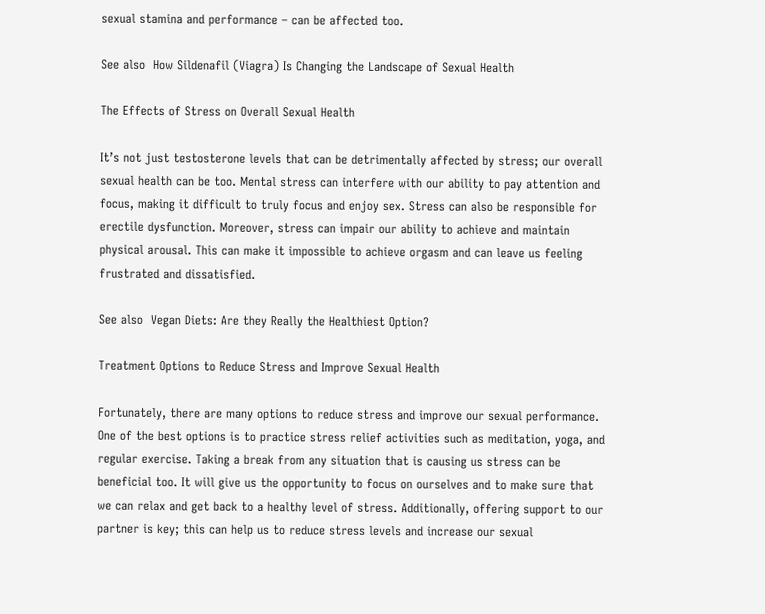sexual stamina and performance – can be affected too.

See also  How Sildenafil (Viagra) Is Changing the Landscape of Sexual Health

The Effects of Stress on Overall Sexual Health

It’s not just testosterone levels that can be detrimentally affected by stress; our overall sexual health can be too. Mental stress can interfere with our ability to pay attention and focus, making it difficult to truly focus and enjoy sex. Stress can also be responsible for erectile dysfunction. Moreover, stress can impair our ability to achieve and maintain physical arousal. This can make it impossible to achieve orgasm and can leave us feeling frustrated and dissatisfied.

See also  Vegan Diets: Are they Really the Healthiest Option?

Treatment Options to Reduce Stress and Improve Sexual Health

Fortunately, there are many options to reduce stress and improve our sexual performance. One of the best options is to practice stress relief activities such as meditation, yoga, and regular exercise. Taking a break from any situation that is causing us stress can be beneficial too. It will give us the opportunity to focus on ourselves and to make sure that we can relax and get back to a healthy level of stress. Additionally, offering support to our partner is key; this can help us to reduce stress levels and increase our sexual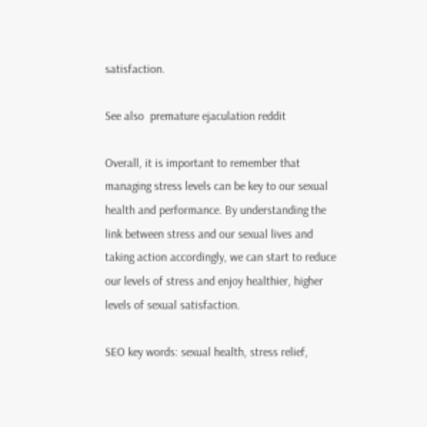satisfaction.

See also  premature ejaculation reddit

Overall, it is important to remember that managing stress levels can be key to our sexual health and performance. By understanding the link between stress and our sexual lives and taking action accordingly, we can start to reduce our levels of stress and enjoy healthier, higher levels of sexual satisfaction.

SEO key words: sexual health, stress relief,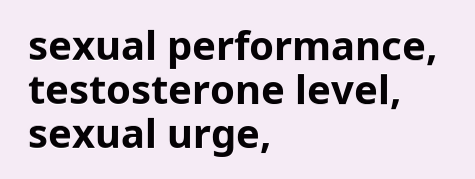sexual performance, testosterone level, sexual urge,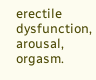erectile dysfunction, arousal, orgasm.